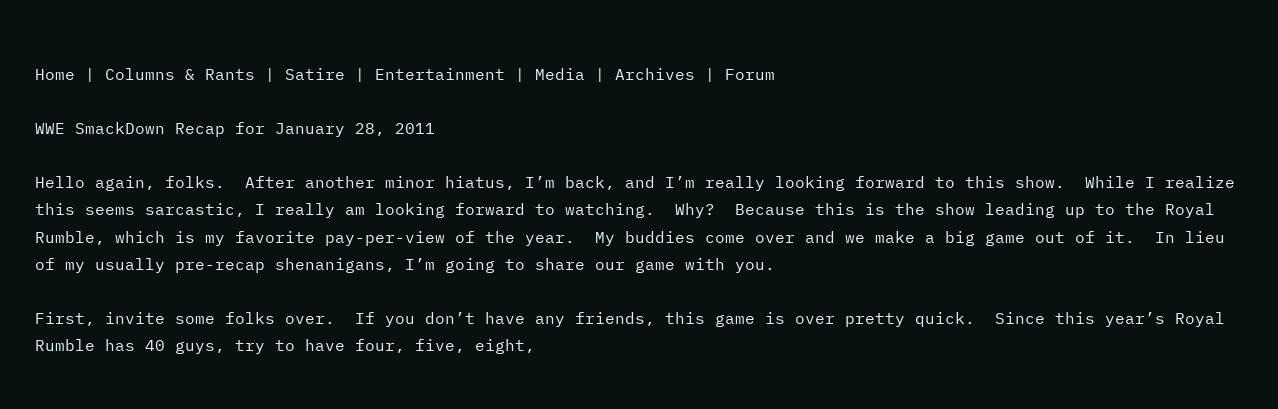Home | Columns & Rants | Satire | Entertainment | Media | Archives | Forum

WWE SmackDown Recap for January 28, 2011

Hello again, folks.  After another minor hiatus, I’m back, and I’m really looking forward to this show.  While I realize this seems sarcastic, I really am looking forward to watching.  Why?  Because this is the show leading up to the Royal Rumble, which is my favorite pay-per-view of the year.  My buddies come over and we make a big game out of it.  In lieu of my usually pre-recap shenanigans, I’m going to share our game with you.

First, invite some folks over.  If you don’t have any friends, this game is over pretty quick.  Since this year’s Royal Rumble has 40 guys, try to have four, five, eight,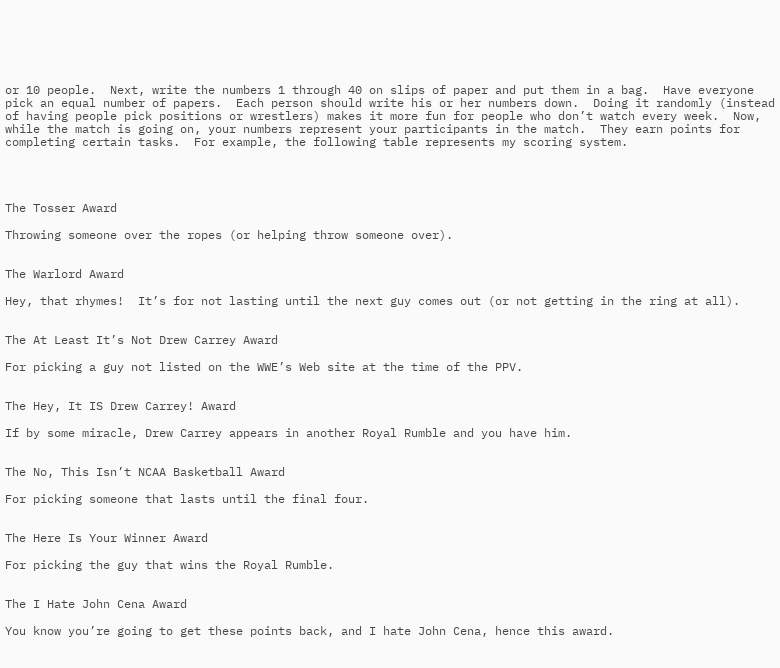or 10 people.  Next, write the numbers 1 through 40 on slips of paper and put them in a bag.  Have everyone pick an equal number of papers.  Each person should write his or her numbers down.  Doing it randomly (instead of having people pick positions or wrestlers) makes it more fun for people who don’t watch every week.  Now, while the match is going on, your numbers represent your participants in the match.  They earn points for completing certain tasks.  For example, the following table represents my scoring system.




The Tosser Award

Throwing someone over the ropes (or helping throw someone over).


The Warlord Award

Hey, that rhymes!  It’s for not lasting until the next guy comes out (or not getting in the ring at all).


The At Least It’s Not Drew Carrey Award

For picking a guy not listed on the WWE’s Web site at the time of the PPV.


The Hey, It IS Drew Carrey! Award

If by some miracle, Drew Carrey appears in another Royal Rumble and you have him.


The No, This Isn’t NCAA Basketball Award

For picking someone that lasts until the final four.


The Here Is Your Winner Award

For picking the guy that wins the Royal Rumble.


The I Hate John Cena Award

You know you’re going to get these points back, and I hate John Cena, hence this award.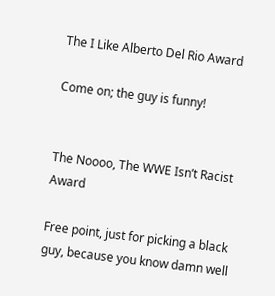The I Like Alberto Del Rio Award

Come on; the guy is funny!


The Noooo, The WWE Isn’t Racist Award

Free point, just for picking a black guy, because you know damn well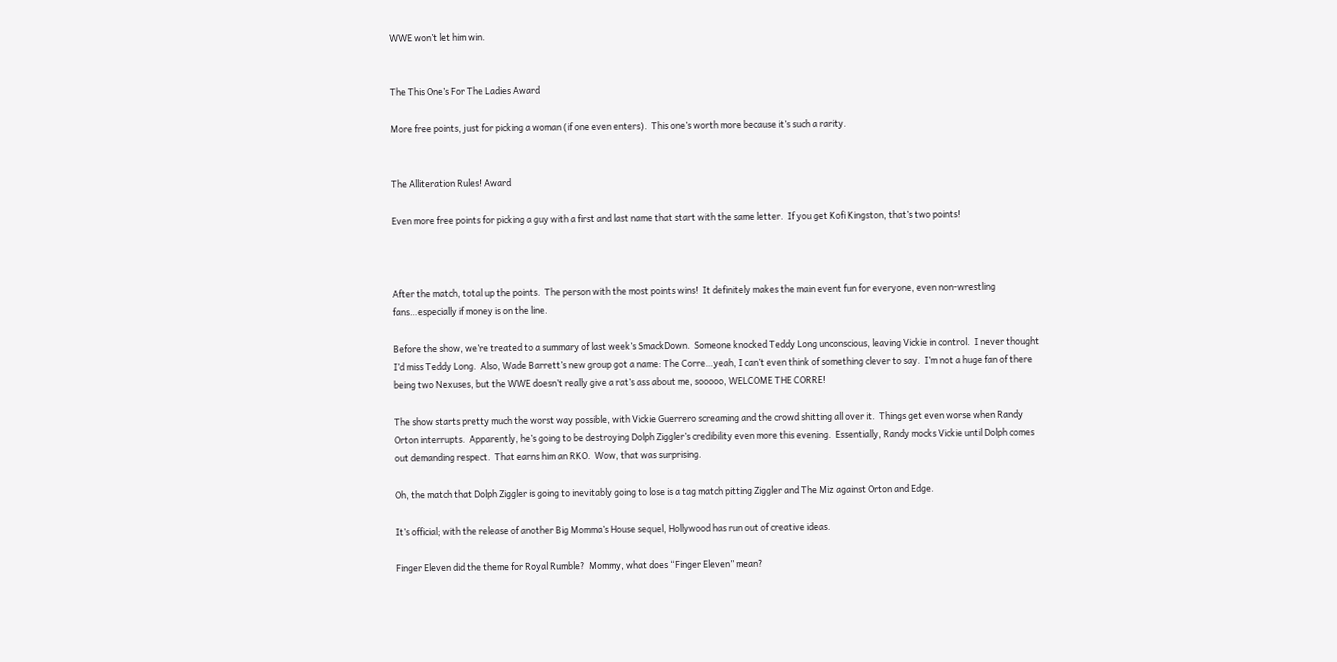WWE won’t let him win.


The This One’s For The Ladies Award

More free points, just for picking a woman (if one even enters).  This one’s worth more because it’s such a rarity.


The Alliteration Rules! Award

Even more free points for picking a guy with a first and last name that start with the same letter.  If you get Kofi Kingston, that’s two points!



After the match, total up the points.  The person with the most points wins!  It definitely makes the main event fun for everyone, even non-wrestling fans…especially if money is on the line.

Before the show, we’re treated to a summary of last week’s SmackDown.  Someone knocked Teddy Long unconscious, leaving Vickie in control.  I never thought I’d miss Teddy Long.  Also, Wade Barrett’s new group got a name: The Corre…yeah, I can’t even think of something clever to say.  I’m not a huge fan of there being two Nexuses, but the WWE doesn’t really give a rat’s ass about me, sooooo, WELCOME THE CORRE!

The show starts pretty much the worst way possible, with Vickie Guerrero screaming and the crowd shitting all over it.  Things get even worse when Randy Orton interrupts.  Apparently, he’s going to be destroying Dolph Ziggler’s credibility even more this evening.  Essentially, Randy mocks Vickie until Dolph comes out demanding respect.  That earns him an RKO.  Wow, that was surprising.

Oh, the match that Dolph Ziggler is going to inevitably going to lose is a tag match pitting Ziggler and The Miz against Orton and Edge.

It’s official; with the release of another Big Momma’s House sequel, Hollywood has run out of creative ideas.

Finger Eleven did the theme for Royal Rumble?  Mommy, what does “Finger Eleven” mean?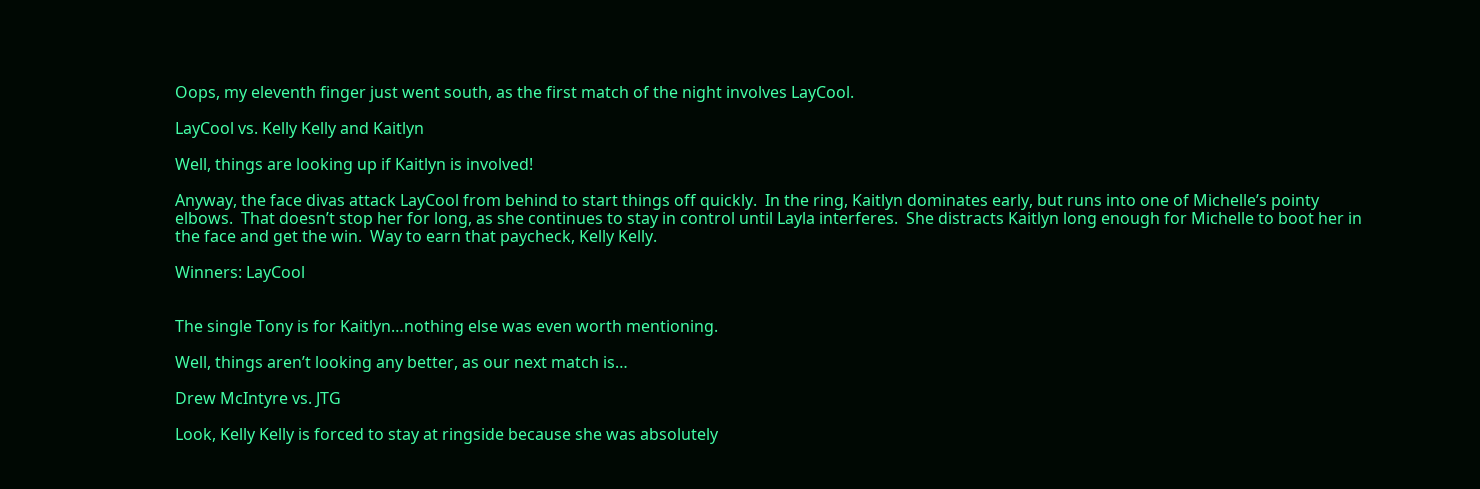Oops, my eleventh finger just went south, as the first match of the night involves LayCool.

LayCool vs. Kelly Kelly and Kaitlyn

Well, things are looking up if Kaitlyn is involved!

Anyway, the face divas attack LayCool from behind to start things off quickly.  In the ring, Kaitlyn dominates early, but runs into one of Michelle’s pointy elbows.  That doesn’t stop her for long, as she continues to stay in control until Layla interferes.  She distracts Kaitlyn long enough for Michelle to boot her in the face and get the win.  Way to earn that paycheck, Kelly Kelly.

Winners: LayCool


The single Tony is for Kaitlyn…nothing else was even worth mentioning.

Well, things aren’t looking any better, as our next match is…

Drew McIntyre vs. JTG

Look, Kelly Kelly is forced to stay at ringside because she was absolutely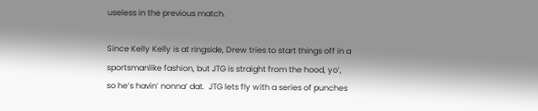useless in the previous match.

Since Kelly Kelly is at ringside, Drew tries to start things off in a sportsmanlike fashion, but JTG is straight from the hood, yo’, so he’s havin’ nonna’ dat.  JTG lets fly with a series of punches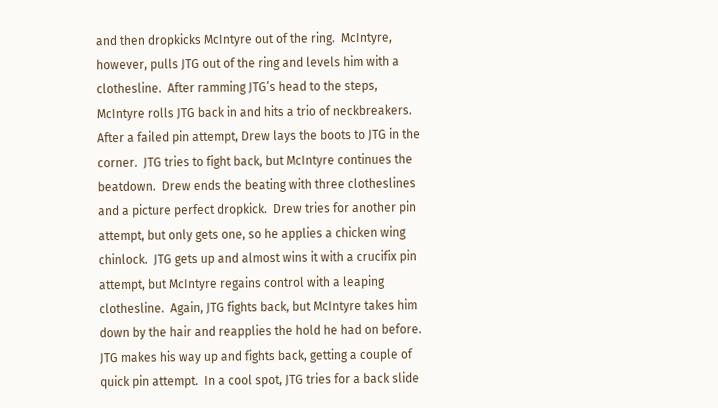and then dropkicks McIntyre out of the ring.  McIntyre, however, pulls JTG out of the ring and levels him with a clothesline.  After ramming JTG’s head to the steps, McIntyre rolls JTG back in and hits a trio of neckbreakers.  After a failed pin attempt, Drew lays the boots to JTG in the corner.  JTG tries to fight back, but McIntyre continues the beatdown.  Drew ends the beating with three clotheslines and a picture perfect dropkick.  Drew tries for another pin attempt, but only gets one, so he applies a chicken wing chinlock.  JTG gets up and almost wins it with a crucifix pin attempt, but McIntyre regains control with a leaping clothesline.  Again, JTG fights back, but McIntyre takes him down by the hair and reapplies the hold he had on before.  JTG makes his way up and fights back, getting a couple of quick pin attempt.  In a cool spot, JTG tries for a back slide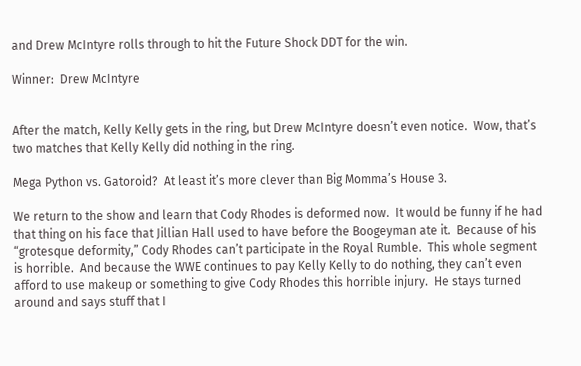and Drew McIntyre rolls through to hit the Future Shock DDT for the win.

Winner:  Drew McIntyre


After the match, Kelly Kelly gets in the ring, but Drew McIntyre doesn’t even notice.  Wow, that’s two matches that Kelly Kelly did nothing in the ring.

Mega Python vs. Gatoroid?  At least it’s more clever than Big Momma’s House 3.

We return to the show and learn that Cody Rhodes is deformed now.  It would be funny if he had that thing on his face that Jillian Hall used to have before the Boogeyman ate it.  Because of his “grotesque deformity,” Cody Rhodes can’t participate in the Royal Rumble.  This whole segment is horrible.  And because the WWE continues to pay Kelly Kelly to do nothing, they can’t even afford to use makeup or something to give Cody Rhodes this horrible injury.  He stays turned around and says stuff that I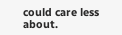could care less about.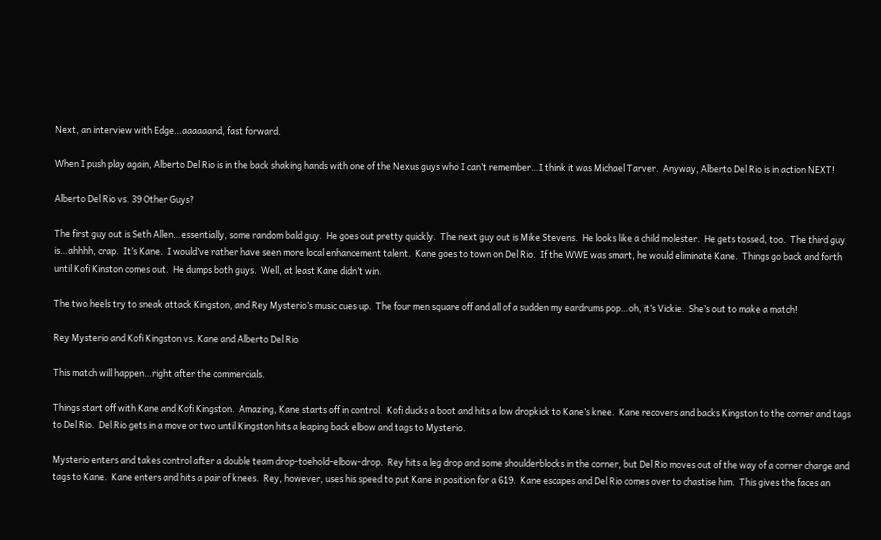Next, an interview with Edge…aaaaaand, fast forward.

When I push play again, Alberto Del Rio is in the back shaking hands with one of the Nexus guys who I can’t remember…I think it was Michael Tarver.  Anyway, Alberto Del Rio is in action NEXT!

Alberto Del Rio vs. 39 Other Guys?

The first guy out is Seth Allen…essentially, some random bald guy.  He goes out pretty quickly.  The next guy out is Mike Stevens.  He looks like a child molester.  He gets tossed, too.  The third guy is…ahhhh, crap.  It’s Kane.  I would’ve rather have seen more local enhancement talent.  Kane goes to town on Del Rio.  If the WWE was smart, he would eliminate Kane.  Things go back and forth until Kofi Kinston comes out.  He dumps both guys.  Well, at least Kane didn’t win.

The two heels try to sneak attack Kingston, and Rey Mysterio’s music cues up.  The four men square off and all of a sudden my eardrums pop…oh, it’s Vickie.  She’s out to make a match!

Rey Mysterio and Kofi Kingston vs. Kane and Alberto Del Rio

This match will happen…right after the commercials.

Things start off with Kane and Kofi Kingston.  Amazing, Kane starts off in control.  Kofi ducks a boot and hits a low dropkick to Kane’s knee.  Kane recovers and backs Kingston to the corner and tags to Del Rio.  Del Rio gets in a move or two until Kingston hits a leaping back elbow and tags to Mysterio.

Mysterio enters and takes control after a double team drop-toehold-elbow-drop.  Rey hits a leg drop and some shoulderblocks in the corner, but Del Rio moves out of the way of a corner charge and tags to Kane.  Kane enters and hits a pair of knees.  Rey, however, uses his speed to put Kane in position for a 619.  Kane escapes and Del Rio comes over to chastise him.  This gives the faces an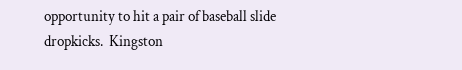opportunity to hit a pair of baseball slide dropkicks.  Kingston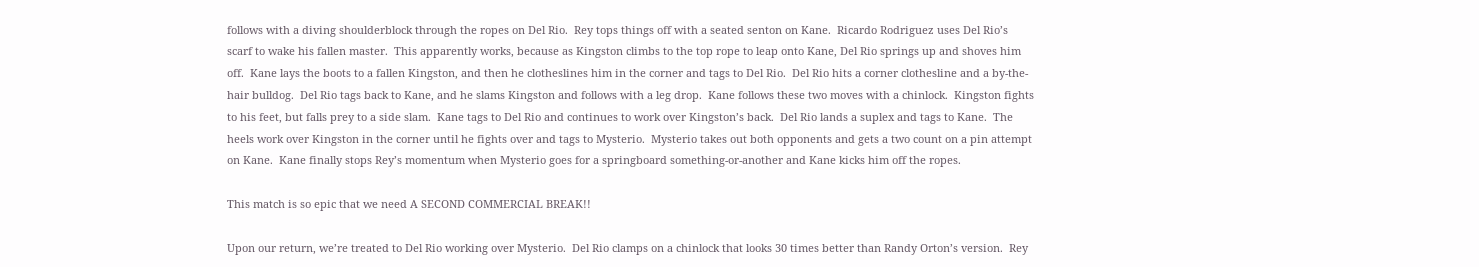follows with a diving shoulderblock through the ropes on Del Rio.  Rey tops things off with a seated senton on Kane.  Ricardo Rodriguez uses Del Rio’s scarf to wake his fallen master.  This apparently works, because as Kingston climbs to the top rope to leap onto Kane, Del Rio springs up and shoves him off.  Kane lays the boots to a fallen Kingston, and then he clotheslines him in the corner and tags to Del Rio.  Del Rio hits a corner clothesline and a by-the-hair bulldog.  Del Rio tags back to Kane, and he slams Kingston and follows with a leg drop.  Kane follows these two moves with a chinlock.  Kingston fights to his feet, but falls prey to a side slam.  Kane tags to Del Rio and continues to work over Kingston’s back.  Del Rio lands a suplex and tags to Kane.  The heels work over Kingston in the corner until he fights over and tags to Mysterio.  Mysterio takes out both opponents and gets a two count on a pin attempt on Kane.  Kane finally stops Rey’s momentum when Mysterio goes for a springboard something-or-another and Kane kicks him off the ropes.

This match is so epic that we need A SECOND COMMERCIAL BREAK!!

Upon our return, we’re treated to Del Rio working over Mysterio.  Del Rio clamps on a chinlock that looks 30 times better than Randy Orton’s version.  Rey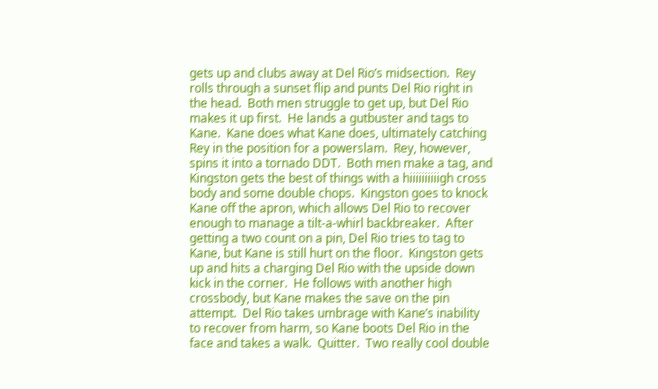gets up and clubs away at Del Rio’s midsection.  Rey rolls through a sunset flip and punts Del Rio right in the head.  Both men struggle to get up, but Del Rio makes it up first.  He lands a gutbuster and tags to Kane.  Kane does what Kane does, ultimately catching Rey in the position for a powerslam.  Rey, however, spins it into a tornado DDT.  Both men make a tag, and Kingston gets the best of things with a hiiiiiiiiiigh cross body and some double chops.  Kingston goes to knock Kane off the apron, which allows Del Rio to recover enough to manage a tilt-a-whirl backbreaker.  After getting a two count on a pin, Del Rio tries to tag to Kane, but Kane is still hurt on the floor.  Kingston gets up and hits a charging Del Rio with the upside down kick in the corner.  He follows with another high crossbody, but Kane makes the save on the pin attempt.  Del Rio takes umbrage with Kane’s inability to recover from harm, so Kane boots Del Rio in the face and takes a walk.  Quitter.  Two really cool double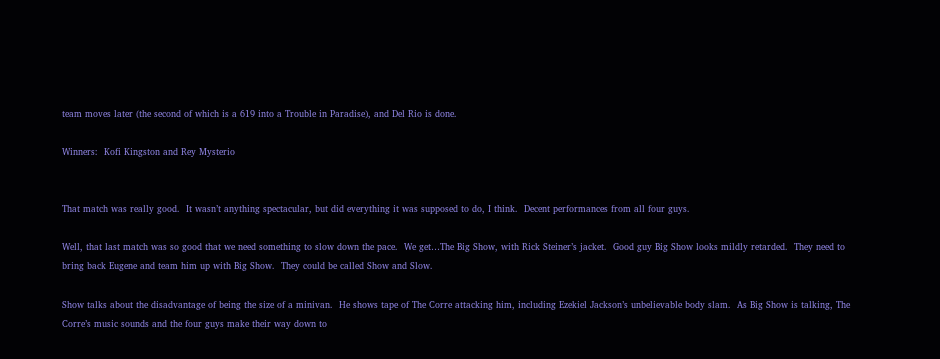team moves later (the second of which is a 619 into a Trouble in Paradise), and Del Rio is done.

Winners:  Kofi Kingston and Rey Mysterio


That match was really good.  It wasn’t anything spectacular, but did everything it was supposed to do, I think.  Decent performances from all four guys.

Well, that last match was so good that we need something to slow down the pace.  We get…The Big Show, with Rick Steiner’s jacket.  Good guy Big Show looks mildly retarded.  They need to bring back Eugene and team him up with Big Show.  They could be called Show and Slow.

Show talks about the disadvantage of being the size of a minivan.  He shows tape of The Corre attacking him, including Ezekiel Jackson’s unbelievable body slam.  As Big Show is talking, The Corre’s music sounds and the four guys make their way down to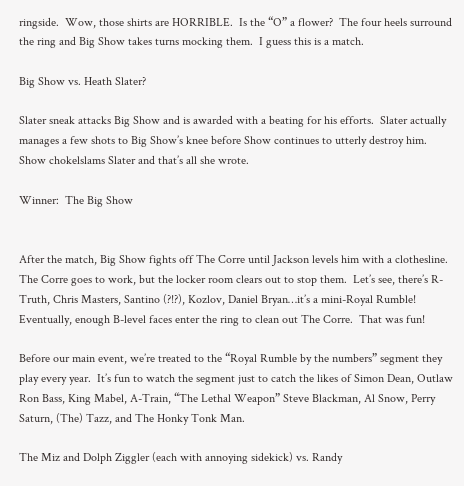ringside.  Wow, those shirts are HORRIBLE.  Is the “O” a flower?  The four heels surround the ring and Big Show takes turns mocking them.  I guess this is a match.

Big Show vs. Heath Slater?

Slater sneak attacks Big Show and is awarded with a beating for his efforts.  Slater actually manages a few shots to Big Show’s knee before Show continues to utterly destroy him.  Show chokelslams Slater and that’s all she wrote.

Winner:  The Big Show


After the match, Big Show fights off The Corre until Jackson levels him with a clothesline.  The Corre goes to work, but the locker room clears out to stop them.  Let’s see, there’s R-Truth, Chris Masters, Santino (?!?), Kozlov, Daniel Bryan…it’s a mini-Royal Rumble!  Eventually, enough B-level faces enter the ring to clean out The Corre.  That was fun!

Before our main event, we’re treated to the “Royal Rumble by the numbers” segment they play every year.  It’s fun to watch the segment just to catch the likes of Simon Dean, Outlaw Ron Bass, King Mabel, A-Train, “The Lethal Weapon” Steve Blackman, Al Snow, Perry Saturn, (The) Tazz, and The Honky Tonk Man.

The Miz and Dolph Ziggler (each with annoying sidekick) vs. Randy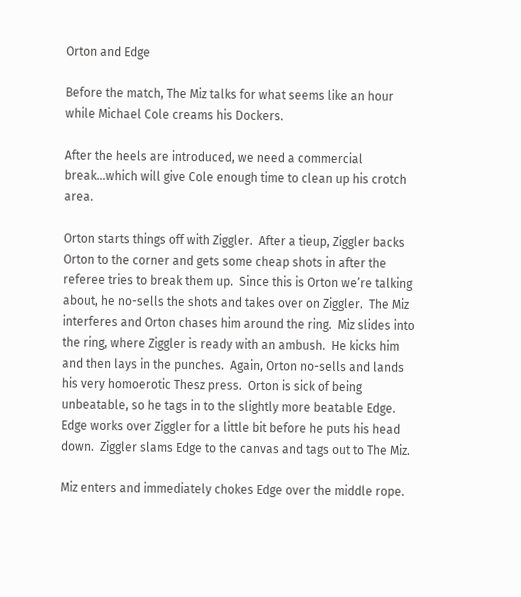Orton and Edge

Before the match, The Miz talks for what seems like an hour while Michael Cole creams his Dockers.

After the heels are introduced, we need a commercial break…which will give Cole enough time to clean up his crotch area.

Orton starts things off with Ziggler.  After a tieup, Ziggler backs Orton to the corner and gets some cheap shots in after the referee tries to break them up.  Since this is Orton we’re talking about, he no-sells the shots and takes over on Ziggler.  The Miz interferes and Orton chases him around the ring.  Miz slides into the ring, where Ziggler is ready with an ambush.  He kicks him and then lays in the punches.  Again, Orton no-sells and lands his very homoerotic Thesz press.  Orton is sick of being unbeatable, so he tags in to the slightly more beatable Edge.  Edge works over Ziggler for a little bit before he puts his head down.  Ziggler slams Edge to the canvas and tags out to The Miz.

Miz enters and immediately chokes Edge over the middle rope.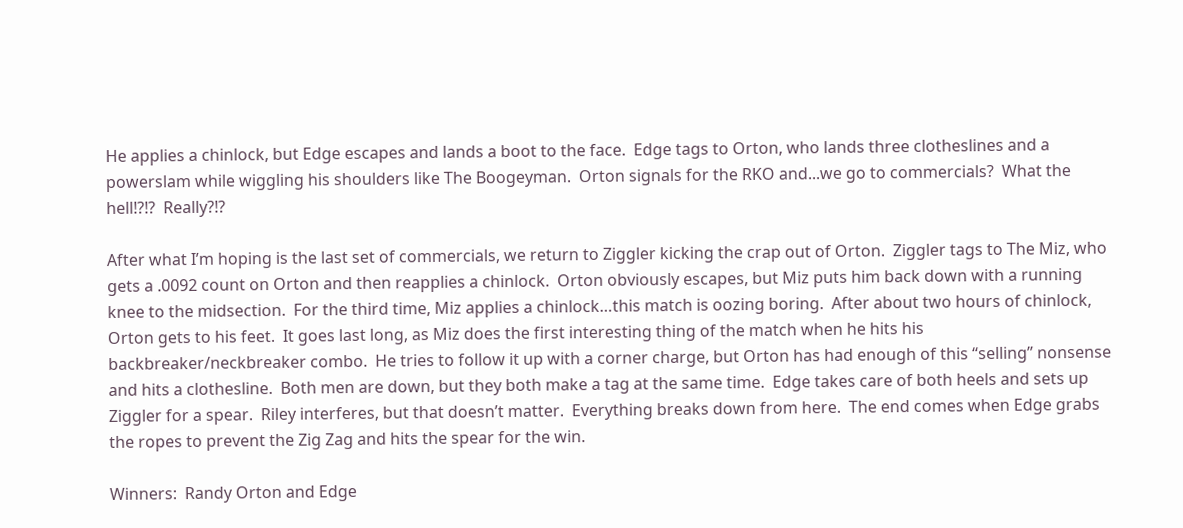He applies a chinlock, but Edge escapes and lands a boot to the face.  Edge tags to Orton, who lands three clotheslines and a powerslam while wiggling his shoulders like The Boogeyman.  Orton signals for the RKO and...we go to commercials?  What the hell!?!?  Really?!?

After what I’m hoping is the last set of commercials, we return to Ziggler kicking the crap out of Orton.  Ziggler tags to The Miz, who gets a .0092 count on Orton and then reapplies a chinlock.  Orton obviously escapes, but Miz puts him back down with a running knee to the midsection.  For the third time, Miz applies a chinlock…this match is oozing boring.  After about two hours of chinlock, Orton gets to his feet.  It goes last long, as Miz does the first interesting thing of the match when he hits his backbreaker/neckbreaker combo.  He tries to follow it up with a corner charge, but Orton has had enough of this “selling” nonsense and hits a clothesline.  Both men are down, but they both make a tag at the same time.  Edge takes care of both heels and sets up Ziggler for a spear.  Riley interferes, but that doesn’t matter.  Everything breaks down from here.  The end comes when Edge grabs the ropes to prevent the Zig Zag and hits the spear for the win.

Winners:  Randy Orton and Edge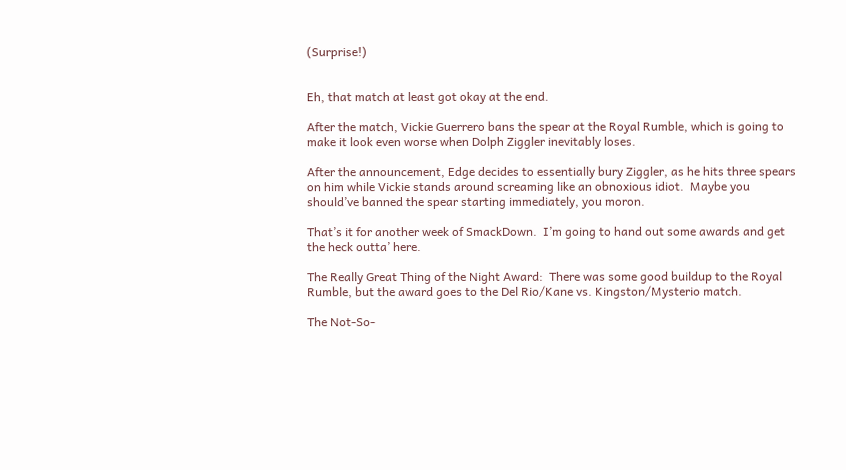(Surprise!)


Eh, that match at least got okay at the end.

After the match, Vickie Guerrero bans the spear at the Royal Rumble, which is going to make it look even worse when Dolph Ziggler inevitably loses.

After the announcement, Edge decides to essentially bury Ziggler, as he hits three spears on him while Vickie stands around screaming like an obnoxious idiot.  Maybe you should’ve banned the spear starting immediately, you moron.

That’s it for another week of SmackDown.  I’m going to hand out some awards and get the heck outta’ here.

The Really Great Thing of the Night Award:  There was some good buildup to the Royal Rumble, but the award goes to the Del Rio/Kane vs. Kingston/Mysterio match.

The Not-So-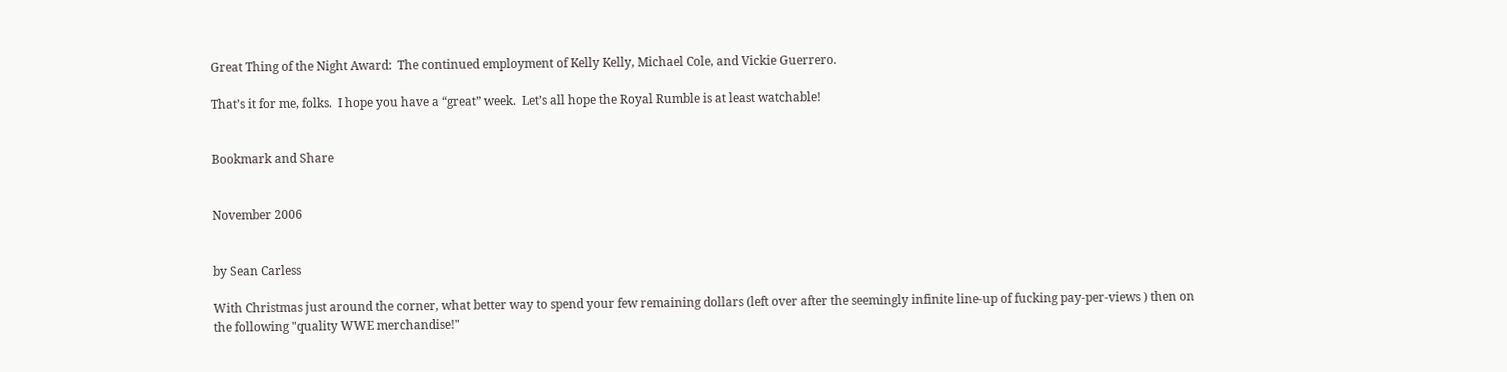Great Thing of the Night Award:  The continued employment of Kelly Kelly, Michael Cole, and Vickie Guerrero.

That’s it for me, folks.  I hope you have a “great” week.  Let’s all hope the Royal Rumble is at least watchable!


Bookmark and Share


November 2006


by Sean Carless

With Christmas just around the corner, what better way to spend your few remaining dollars (left over after the seemingly infinite line-up of fucking pay-per-views ) then on the following "quality WWE merchandise!"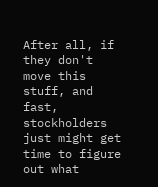After all, if they don't move this stuff, and fast, stockholders just might get time to figure out what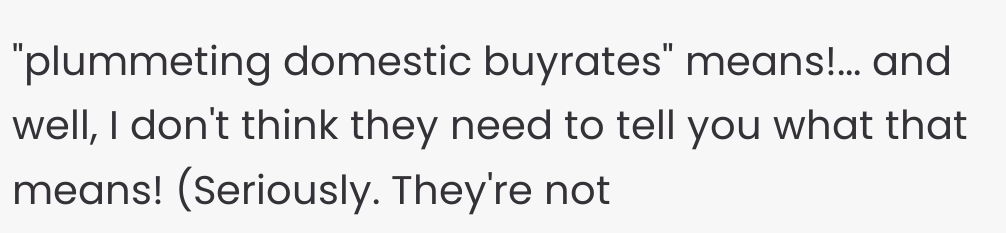"plummeting domestic buyrates" means!... and well, I don't think they need to tell you what that means! (Seriously. They're not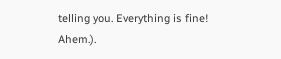telling you. Everything is fine! Ahem.).